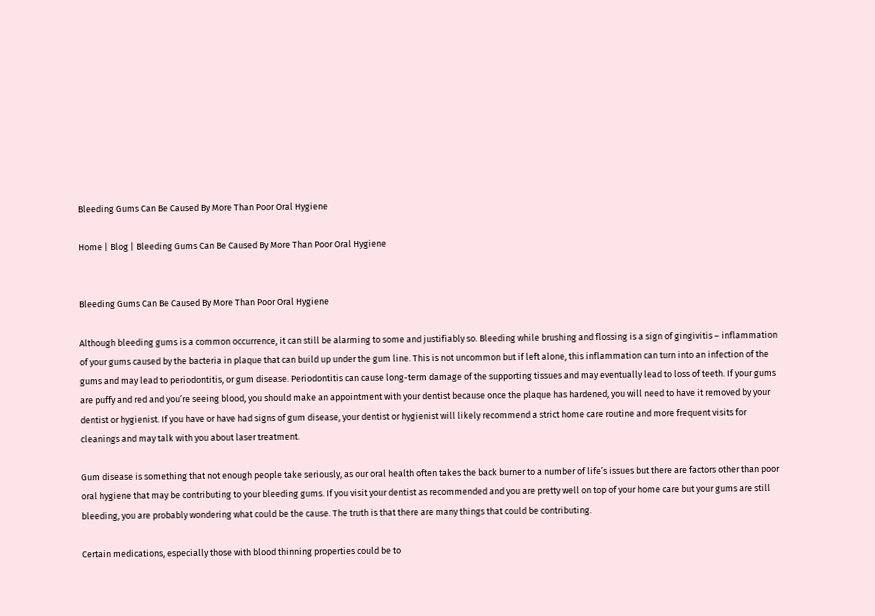Bleeding Gums Can Be Caused By More Than Poor Oral Hygiene

Home | Blog | Bleeding Gums Can Be Caused By More Than Poor Oral Hygiene


Bleeding Gums Can Be Caused By More Than Poor Oral Hygiene

Although bleeding gums is a common occurrence, it can still be alarming to some and justifiably so. Bleeding while brushing and flossing is a sign of gingivitis – inflammation of your gums caused by the bacteria in plaque that can build up under the gum line. This is not uncommon but if left alone, this inflammation can turn into an infection of the gums and may lead to periodontitis, or gum disease. Periodontitis can cause long-term damage of the supporting tissues and may eventually lead to loss of teeth. If your gums are puffy and red and you’re seeing blood, you should make an appointment with your dentist because once the plaque has hardened, you will need to have it removed by your dentist or hygienist. If you have or have had signs of gum disease, your dentist or hygienist will likely recommend a strict home care routine and more frequent visits for cleanings and may talk with you about laser treatment.

Gum disease is something that not enough people take seriously, as our oral health often takes the back burner to a number of life’s issues but there are factors other than poor oral hygiene that may be contributing to your bleeding gums. If you visit your dentist as recommended and you are pretty well on top of your home care but your gums are still bleeding, you are probably wondering what could be the cause. The truth is that there are many things that could be contributing.

Certain medications, especially those with blood thinning properties could be to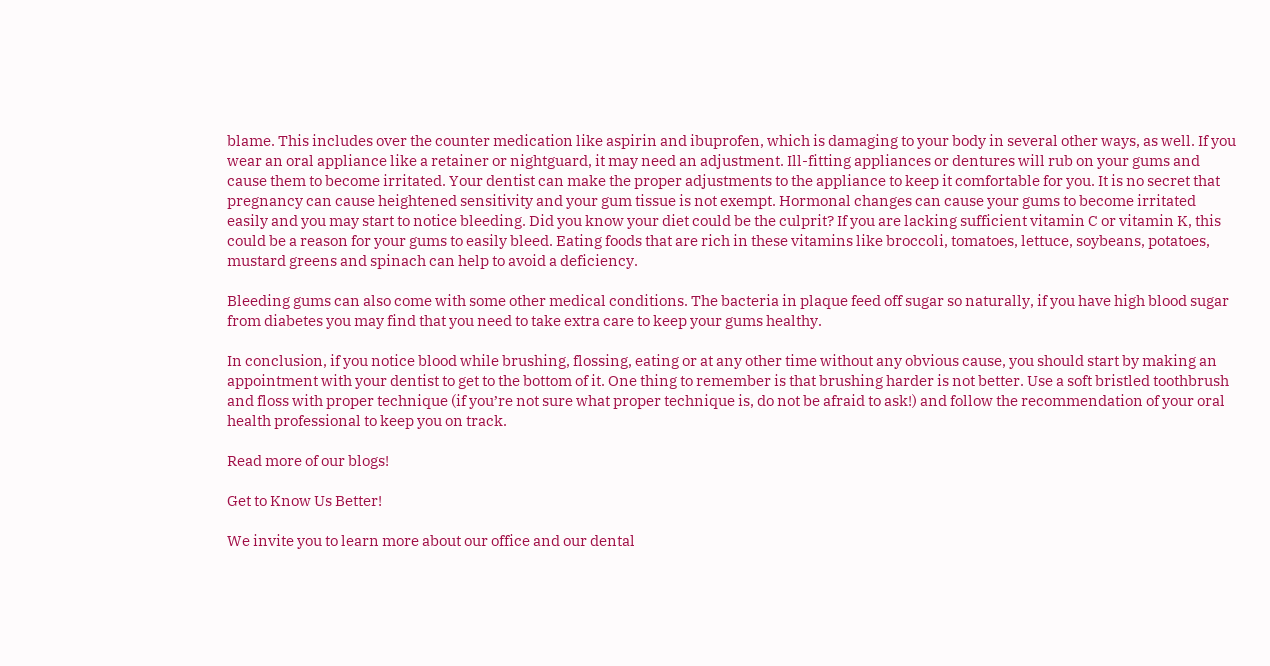blame. This includes over the counter medication like aspirin and ibuprofen, which is damaging to your body in several other ways, as well. If you wear an oral appliance like a retainer or nightguard, it may need an adjustment. Ill-fitting appliances or dentures will rub on your gums and cause them to become irritated. Your dentist can make the proper adjustments to the appliance to keep it comfortable for you. It is no secret that pregnancy can cause heightened sensitivity and your gum tissue is not exempt. Hormonal changes can cause your gums to become irritated easily and you may start to notice bleeding. Did you know your diet could be the culprit? If you are lacking sufficient vitamin C or vitamin K, this could be a reason for your gums to easily bleed. Eating foods that are rich in these vitamins like broccoli, tomatoes, lettuce, soybeans, potatoes, mustard greens and spinach can help to avoid a deficiency.

Bleeding gums can also come with some other medical conditions. The bacteria in plaque feed off sugar so naturally, if you have high blood sugar from diabetes you may find that you need to take extra care to keep your gums healthy.

In conclusion, if you notice blood while brushing, flossing, eating or at any other time without any obvious cause, you should start by making an appointment with your dentist to get to the bottom of it. One thing to remember is that brushing harder is not better. Use a soft bristled toothbrush and floss with proper technique (if you’re not sure what proper technique is, do not be afraid to ask!) and follow the recommendation of your oral health professional to keep you on track.

Read more of our blogs!

Get to Know Us Better!

We invite you to learn more about our office and our dental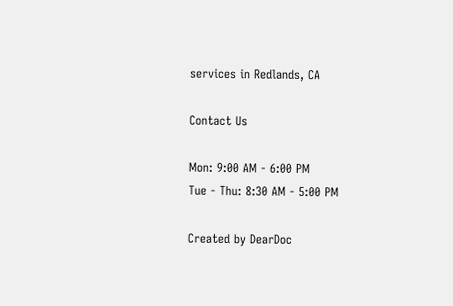services in Redlands, CA

Contact Us

Mon: 9:00 AM - 6:00 PM
Tue - Thu: 8:30 AM - 5:00 PM

Created by DearDoc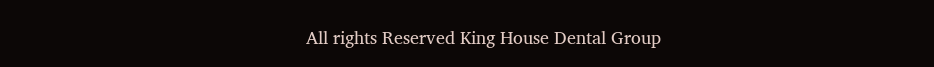All rights Reserved King House Dental Group